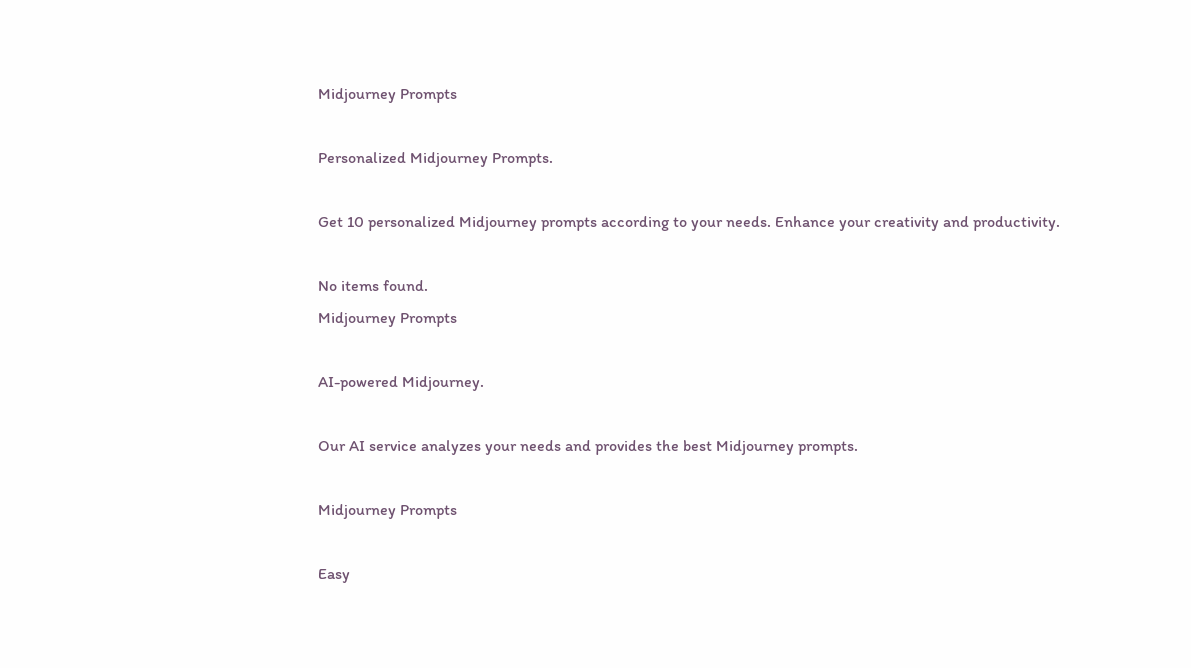Midjourney Prompts

Personalized Midjourney Prompts.

Get 10 personalized Midjourney prompts according to your needs. Enhance your creativity and productivity.

No items found.
Midjourney Prompts

AI-powered Midjourney.

Our AI service analyzes your needs and provides the best Midjourney prompts.

Midjourney Prompts

Easy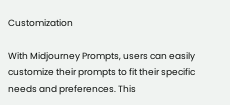Customization

With Midjourney Prompts, users can easily customize their prompts to fit their specific needs and preferences. This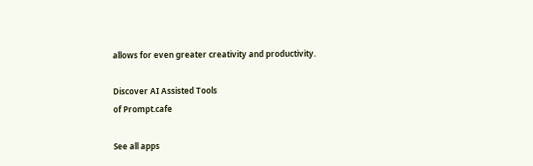allows for even greater creativity and productivity.

Discover AI Assisted Tools
of Prompt.cafe

See all apps